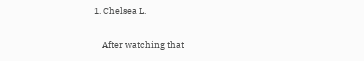1. Chelsea L.

    After watching that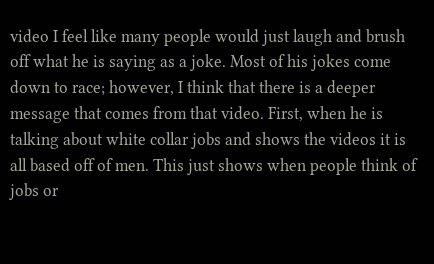video I feel like many people would just laugh and brush off what he is saying as a joke. Most of his jokes come down to race; however, I think that there is a deeper message that comes from that video. First, when he is talking about white collar jobs and shows the videos it is all based off of men. This just shows when people think of jobs or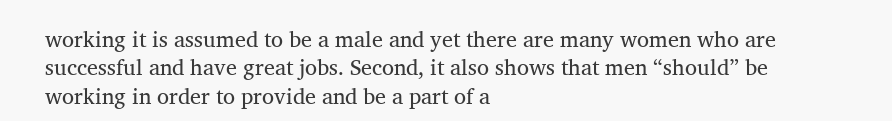working it is assumed to be a male and yet there are many women who are successful and have great jobs. Second, it also shows that men “should” be working in order to provide and be a part of a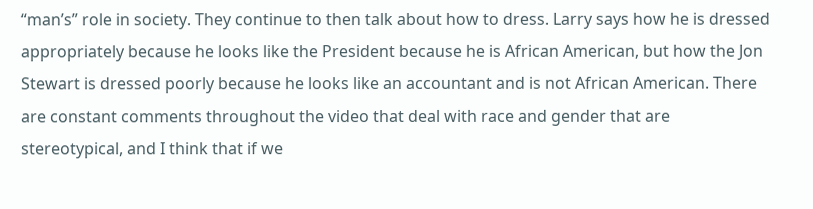“man’s” role in society. They continue to then talk about how to dress. Larry says how he is dressed appropriately because he looks like the President because he is African American, but how the Jon Stewart is dressed poorly because he looks like an accountant and is not African American. There are constant comments throughout the video that deal with race and gender that are stereotypical, and I think that if we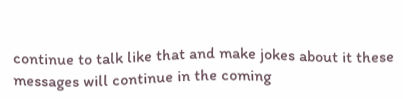continue to talk like that and make jokes about it these messages will continue in the coming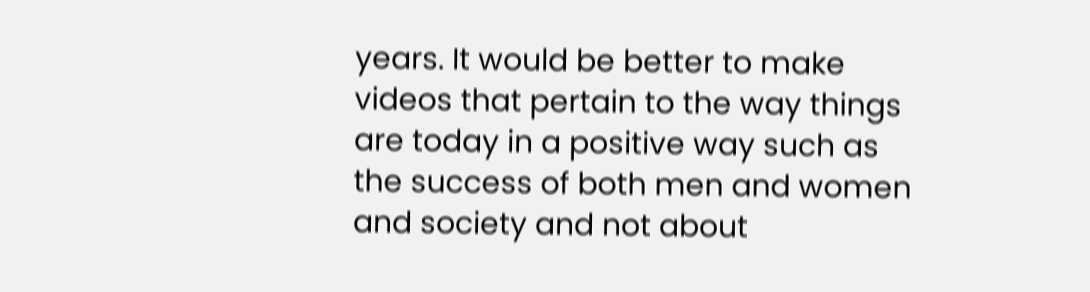years. It would be better to make videos that pertain to the way things are today in a positive way such as the success of both men and women and society and not about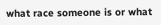what race someone is or what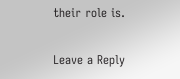their role is.

Leave a Reply